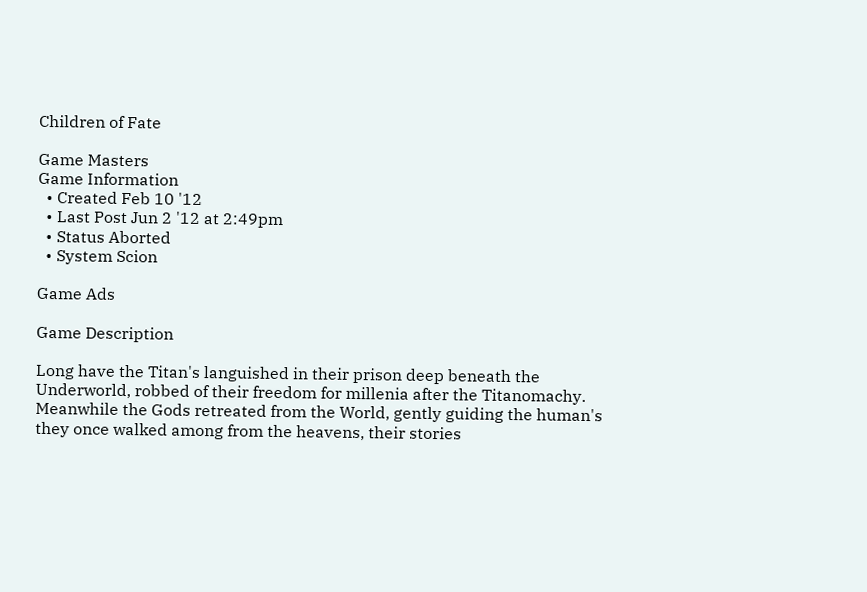Children of Fate

Game Masters
Game Information
  • Created Feb 10 '12
  • Last Post Jun 2 '12 at 2:49pm
  • Status Aborted
  • System Scion

Game Ads

Game Description

Long have the Titan's languished in their prison deep beneath the Underworld, robbed of their freedom for millenia after the Titanomachy. Meanwhile the Gods retreated from the World, gently guiding the human's they once walked among from the heavens, their stories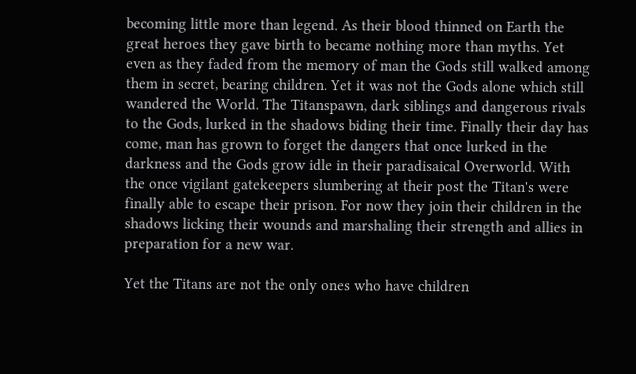becoming little more than legend. As their blood thinned on Earth the great heroes they gave birth to became nothing more than myths. Yet even as they faded from the memory of man the Gods still walked among them in secret, bearing children. Yet it was not the Gods alone which still wandered the World. The Titanspawn, dark siblings and dangerous rivals to the Gods, lurked in the shadows biding their time. Finally their day has come, man has grown to forget the dangers that once lurked in the darkness and the Gods grow idle in their paradisaical Overworld. With the once vigilant gatekeepers slumbering at their post the Titan's were finally able to escape their prison. For now they join their children in the shadows licking their wounds and marshaling their strength and allies in preparation for a new war.

Yet the Titans are not the only ones who have children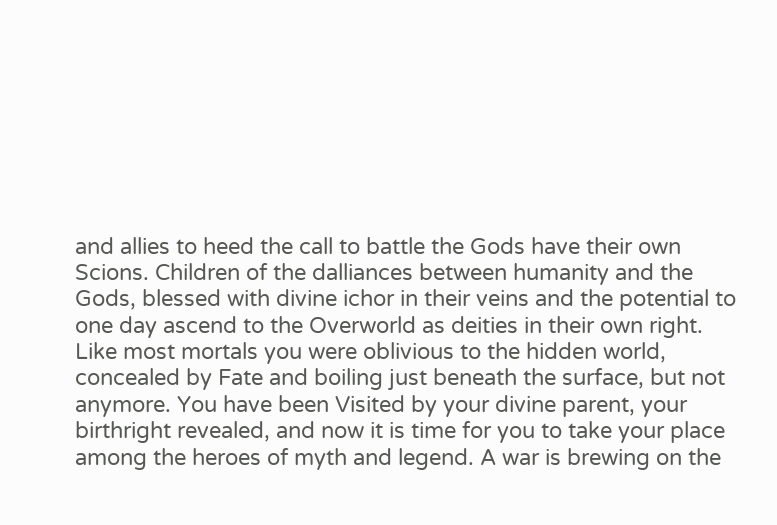and allies to heed the call to battle the Gods have their own Scions. Children of the dalliances between humanity and the Gods, blessed with divine ichor in their veins and the potential to one day ascend to the Overworld as deities in their own right. Like most mortals you were oblivious to the hidden world, concealed by Fate and boiling just beneath the surface, but not anymore. You have been Visited by your divine parent, your birthright revealed, and now it is time for you to take your place among the heroes of myth and legend. A war is brewing on the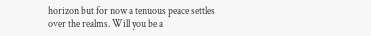horizon but for now a tenuous peace settles over the realms. Will you be a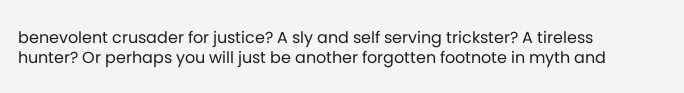benevolent crusader for justice? A sly and self serving trickster? A tireless hunter? Or perhaps you will just be another forgotten footnote in myth and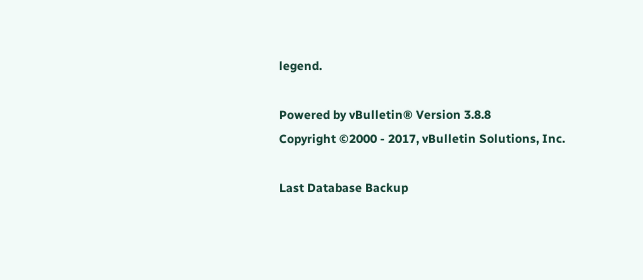legend.

Powered by vBulletin® Version 3.8.8
Copyright ©2000 - 2017, vBulletin Solutions, Inc.

Last Database Backup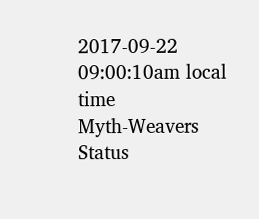2017-09-22 09:00:10am local time
Myth-Weavers Status